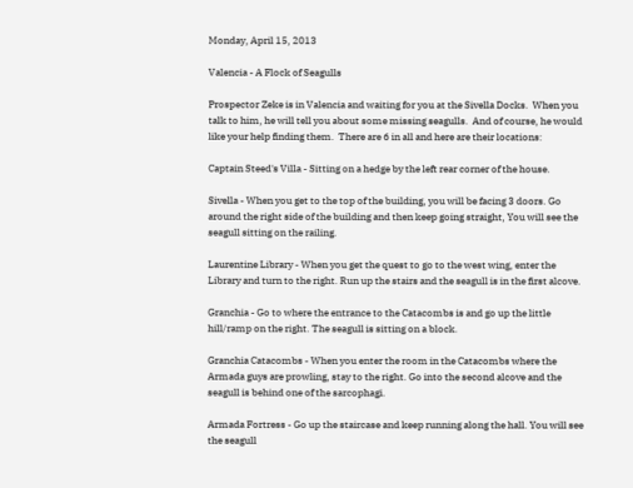Monday, April 15, 2013

Valencia - A Flock of Seagulls

Prospector Zeke is in Valencia and waiting for you at the Sivella Docks.  When you talk to him, he will tell you about some missing seagulls.  And of course, he would like your help finding them.  There are 6 in all and here are their locations:

Captain Steed's Villa - Sitting on a hedge by the left rear corner of the house.

Sivella - When you get to the top of the building, you will be facing 3 doors. Go around the right side of the building and then keep going straight, You will see the seagull sitting on the railing.

Laurentine Library - When you get the quest to go to the west wing, enter the Library and turn to the right. Run up the stairs and the seagull is in the first alcove.

Granchia - Go to where the entrance to the Catacombs is and go up the little hill/ramp on the right. The seagull is sitting on a block.

Granchia Catacombs - When you enter the room in the Catacombs where the Armada guys are prowling, stay to the right. Go into the second alcove and the seagull is behind one of the sarcophagi.

Armada Fortress - Go up the staircase and keep running along the hall. You will see the seagull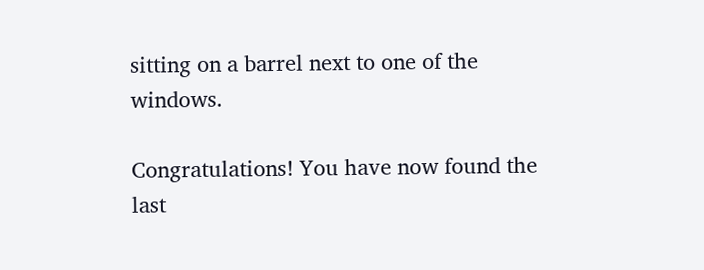sitting on a barrel next to one of the windows.

Congratulations! You have now found the last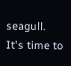seagull. It's time to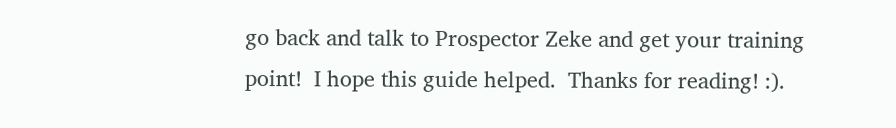go back and talk to Prospector Zeke and get your training point!  I hope this guide helped.  Thanks for reading! :).